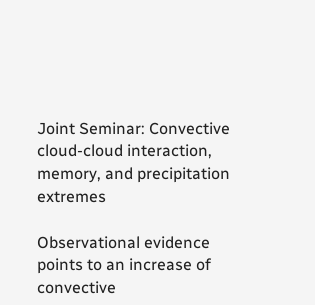Joint Seminar: Convective cloud-cloud interaction, memory, and precipitation extremes

Observational evidence points to an increase of convective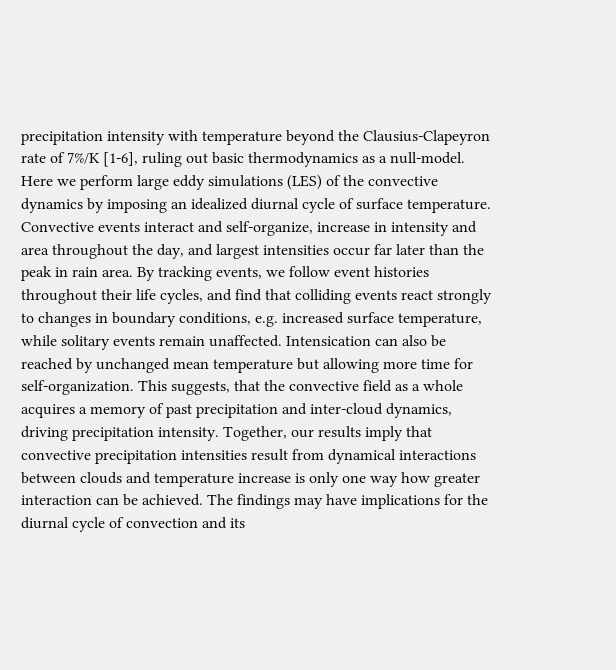precipitation intensity with temperature beyond the Clausius-Clapeyron rate of 7%/K [1-6], ruling out basic thermodynamics as a null-model. Here we perform large eddy simulations (LES) of the convective dynamics by imposing an idealized diurnal cycle of surface temperature. Convective events interact and self-organize, increase in intensity and area throughout the day, and largest intensities occur far later than the peak in rain area. By tracking events, we follow event histories throughout their life cycles, and find that colliding events react strongly to changes in boundary conditions, e.g. increased surface temperature, while solitary events remain unaffected. Intensication can also be reached by unchanged mean temperature but allowing more time for self-organization. This suggests, that the convective field as a whole acquires a memory of past precipitation and inter-cloud dynamics, driving precipitation intensity. Together, our results imply that convective precipitation intensities result from dynamical interactions between clouds and temperature increase is only one way how greater interaction can be achieved. The findings may have implications for the diurnal cycle of convection and its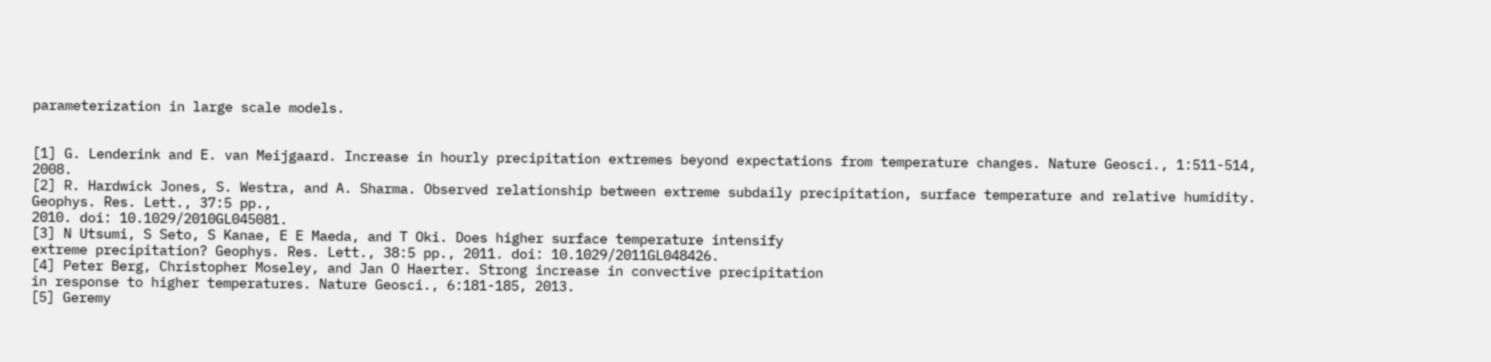parameterization in large scale models.


[1] G. Lenderink and E. van Meijgaard. Increase in hourly precipitation extremes beyond expectations from temperature changes. Nature Geosci., 1:511-514, 2008.
[2] R. Hardwick Jones, S. Westra, and A. Sharma. Observed relationship between extreme subdaily precipitation, surface temperature and relative humidity. Geophys. Res. Lett., 37:5 pp.,
2010. doi: 10.1029/2010GL045081.
[3] N Utsumi, S Seto, S Kanae, E E Maeda, and T Oki. Does higher surface temperature intensify
extreme precipitation? Geophys. Res. Lett., 38:5 pp., 2011. doi: 10.1029/2011GL048426.
[4] Peter Berg, Christopher Moseley, and Jan O Haerter. Strong increase in convective precipitation
in response to higher temperatures. Nature Geosci., 6:181-185, 2013.
[5] Geremy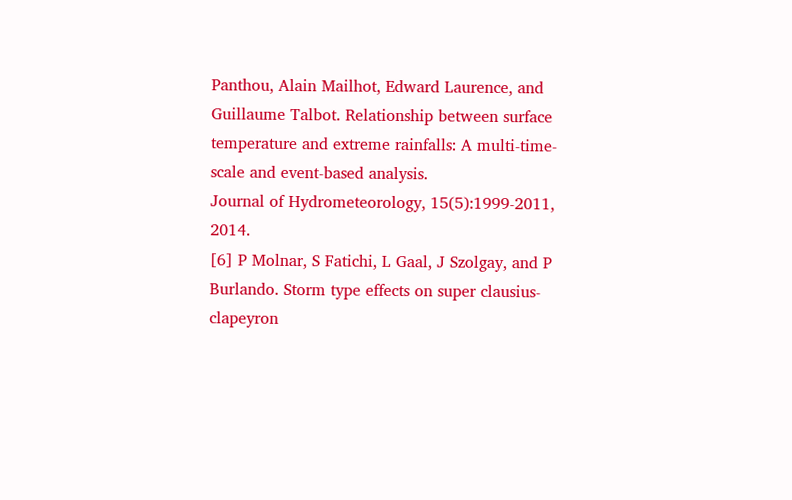Panthou, Alain Mailhot, Edward Laurence, and Guillaume Talbot. Relationship between surface temperature and extreme rainfalls: A multi-time-scale and event-based analysis.
Journal of Hydrometeorology, 15(5):1999-2011, 2014.
[6] P Molnar, S Fatichi, L Gaal, J Szolgay, and P Burlando. Storm type effects on super clausius-clapeyron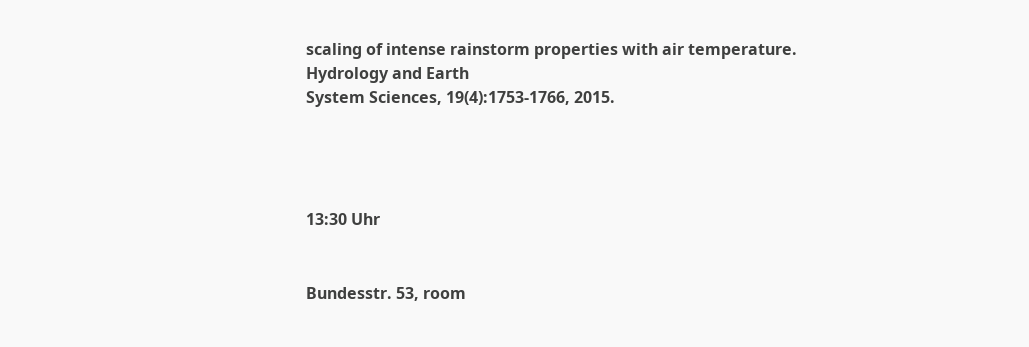scaling of intense rainstorm properties with air temperature. Hydrology and Earth
System Sciences, 19(4):1753-1766, 2015.




13:30 Uhr


Bundesstr. 53, room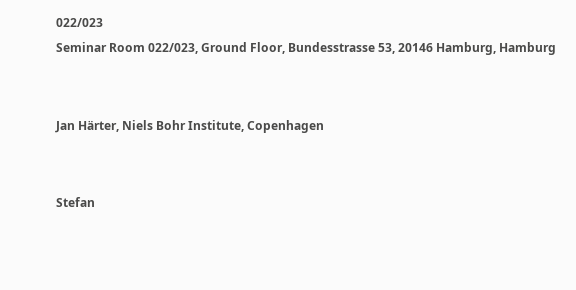022/023
Seminar Room 022/023, Ground Floor, Bundesstrasse 53, 20146 Hamburg, Hamburg


Jan Härter, Niels Bohr Institute, Copenhagen


Stefan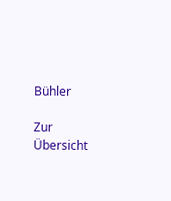Bühler

Zur Übersicht